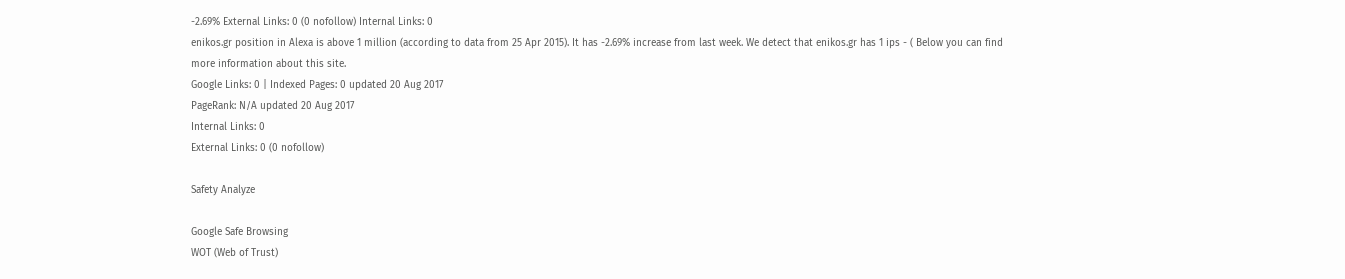-2.69% External Links: 0 (0 nofollow) Internal Links: 0
enikos.gr position in Alexa is above 1 million (according to data from 25 Apr 2015). It has -2.69% increase from last week. We detect that enikos.gr has 1 ips - ( Below you can find more information about this site.
Google Links: 0 | Indexed Pages: 0 updated 20 Aug 2017
PageRank: N/A updated 20 Aug 2017
Internal Links: 0
External Links: 0 (0 nofollow)

Safety Analyze

Google Safe Browsing
WOT (Web of Trust)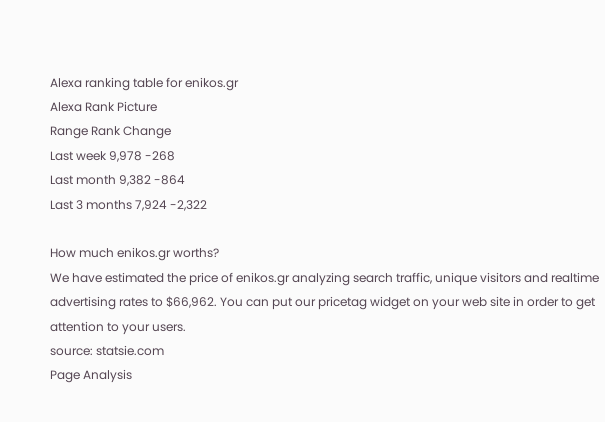Alexa ranking table for enikos.gr
Alexa Rank Picture
Range Rank Change
Last week 9,978 -268
Last month 9,382 -864
Last 3 months 7,924 -2,322

How much enikos.gr worths?
We have estimated the price of enikos.gr analyzing search traffic, unique visitors and realtime advertising rates to $66,962. You can put our pricetag widget on your web site in order to get attention to your users.
source: statsie.com
Page Analysis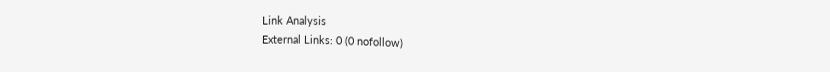Link Analysis
External Links: 0 (0 nofollow)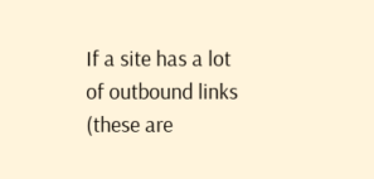If a site has a lot of outbound links (these are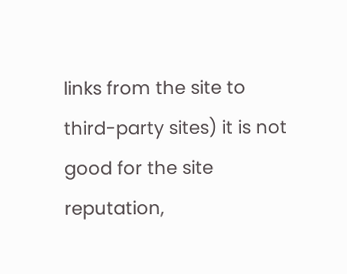links from the site to third-party sites) it is not good for the site reputation,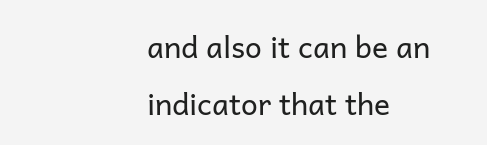and also it can be an indicator that the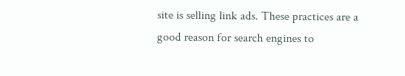site is selling link ads. These practices are a good reason for search engines to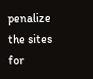penalize the sites for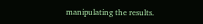manipulating the results.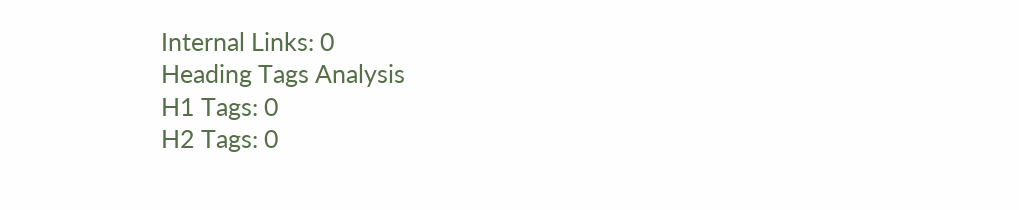Internal Links: 0
Heading Tags Analysis
H1 Tags: 0
H2 Tags: 0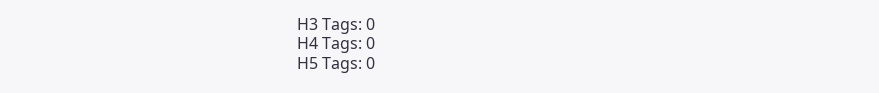H3 Tags: 0
H4 Tags: 0
H5 Tags: 0